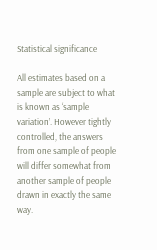Statistical significance

All estimates based on a sample are subject to what is known as ‘sample variation’. However tightly controlled, the answers from one sample of people will differ somewhat from another sample of people drawn in exactly the same way.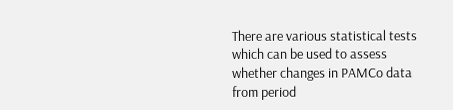There are various statistical tests which can be used to assess whether changes in PAMCo data from period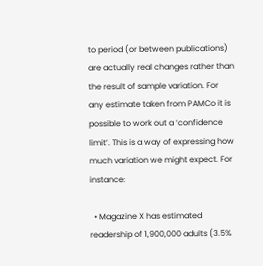to period (or between publications) are actually real changes rather than the result of sample variation. For any estimate taken from PAMCo it is possible to work out a ‘confidence limit’. This is a way of expressing how much variation we might expect. For instance:

  • Magazine X has estimated readership of 1,900,000 adults (3.5%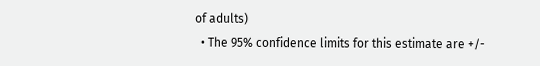of adults)
  • The 95% confidence limits for this estimate are +/-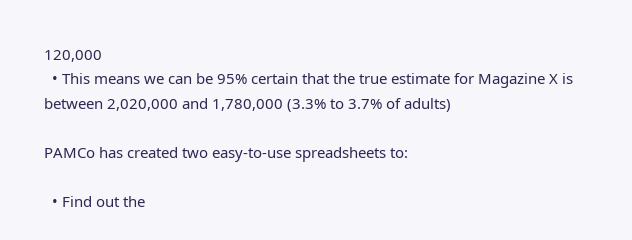120,000
  • This means we can be 95% certain that the true estimate for Magazine X is between 2,020,000 and 1,780,000 (3.3% to 3.7% of adults)

PAMCo has created two easy-to-use spreadsheets to:

  • Find out the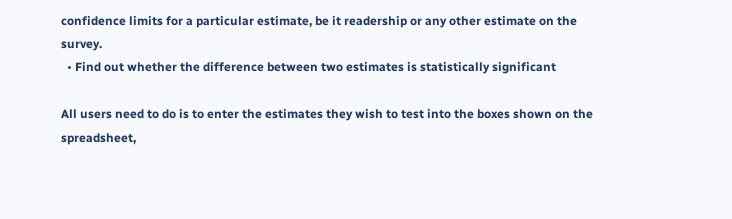confidence limits for a particular estimate, be it readership or any other estimate on the survey.
  • Find out whether the difference between two estimates is statistically significant

All users need to do is to enter the estimates they wish to test into the boxes shown on the spreadsheet,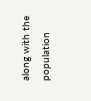along with the population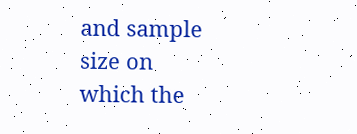and sample size on which the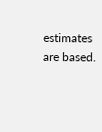estimates are based.